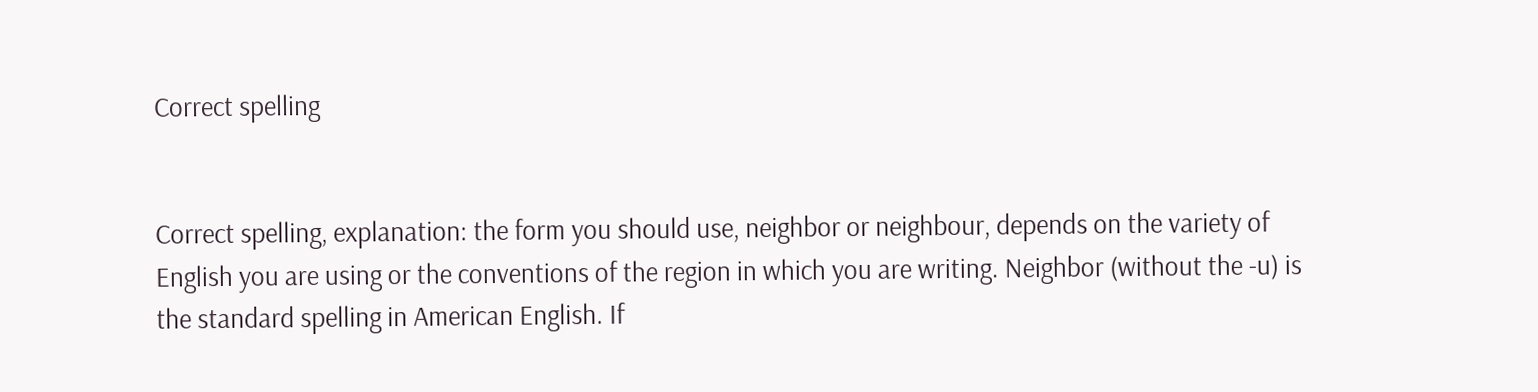Correct spelling


Correct spelling, explanation: the form you should use, neighbor or neighbour, depends on the variety of English you are using or the conventions of the region in which you are writing. Neighbor (without the -u) is the standard spelling in American English. If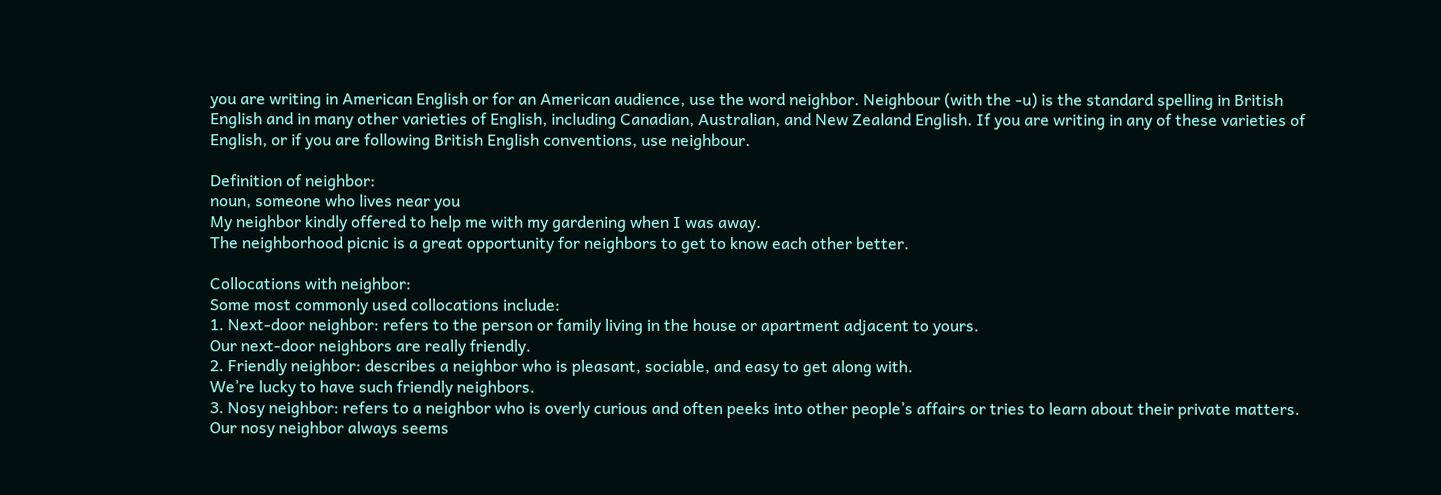you are writing in American English or for an American audience, use the word neighbor. Neighbour (with the -u) is the standard spelling in British English and in many other varieties of English, including Canadian, Australian, and New Zealand English. If you are writing in any of these varieties of English, or if you are following British English conventions, use neighbour.

Definition of neighbor:
noun, someone who lives near you
My neighbor kindly offered to help me with my gardening when I was away.
The neighborhood picnic is a great opportunity for neighbors to get to know each other better.

Collocations with neighbor:
Some most commonly used collocations include:
1. Next-door neighbor: refers to the person or family living in the house or apartment adjacent to yours.
Our next-door neighbors are really friendly.
2. Friendly neighbor: describes a neighbor who is pleasant, sociable, and easy to get along with.
We’re lucky to have such friendly neighbors.
3. Nosy neighbor: refers to a neighbor who is overly curious and often peeks into other people’s affairs or tries to learn about their private matters.
Our nosy neighbor always seems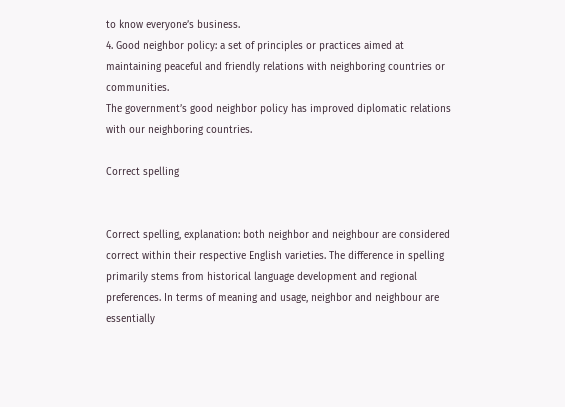to know everyone’s business.
4. Good neighbor policy: a set of principles or practices aimed at maintaining peaceful and friendly relations with neighboring countries or communities.
The government’s good neighbor policy has improved diplomatic relations with our neighboring countries.

Correct spelling


Correct spelling, explanation: both neighbor and neighbour are considered correct within their respective English varieties. The difference in spelling primarily stems from historical language development and regional preferences. In terms of meaning and usage, neighbor and neighbour are essentially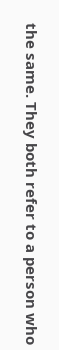the same. They both refer to a person who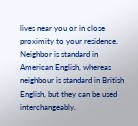lives near you or in close proximity to your residence. Neighbor is standard in American English, whereas neighbour is standard in British English, but they can be used interchangeably.